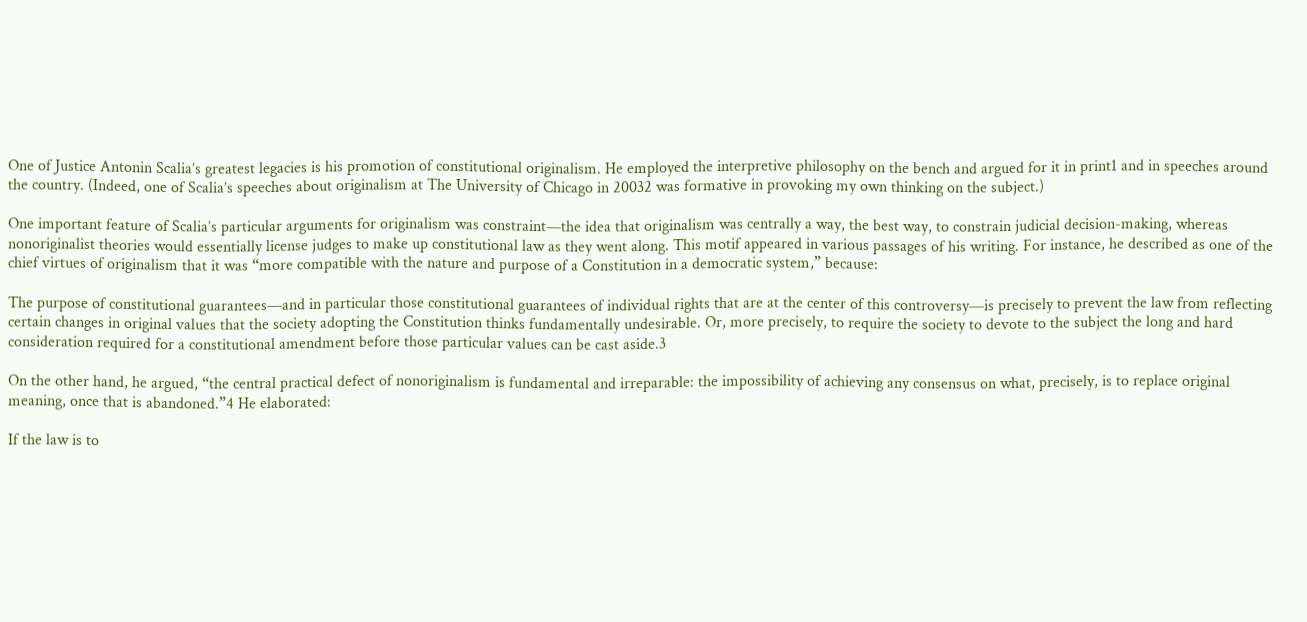One of Justice Antonin Scalia’s greatest legacies is his promotion of constitutional originalism. He employed the interpretive philosophy on the bench and argued for it in print1 and in speeches around the country. (Indeed, one of Scalia’s speeches about originalism at The University of Chicago in 20032 was formative in provoking my own thinking on the subject.)

One important feature of Scalia’s particular arguments for originalism was constraint—the idea that originalism was centrally a way, the best way, to constrain judicial decision-making, whereas nonoriginalist theories would essentially license judges to make up constitutional law as they went along. This motif appeared in various passages of his writing. For instance, he described as one of the chief virtues of originalism that it was “more compatible with the nature and purpose of a Constitution in a democratic system,” because:

The purpose of constitutional guarantees—and in particular those constitutional guarantees of individual rights that are at the center of this controversy—is precisely to prevent the law from reflecting certain changes in original values that the society adopting the Constitution thinks fundamentally undesirable. Or, more precisely, to require the society to devote to the subject the long and hard consideration required for a constitutional amendment before those particular values can be cast aside.3

On the other hand, he argued, “the central practical defect of nonoriginalism is fundamental and irreparable: the impossibility of achieving any consensus on what, precisely, is to replace original meaning, once that is abandoned.”4 He elaborated:

If the law is to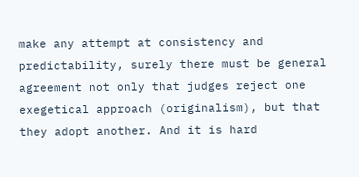make any attempt at consistency and predictability, surely there must be general agreement not only that judges reject one exegetical approach (originalism), but that they adopt another. And it is hard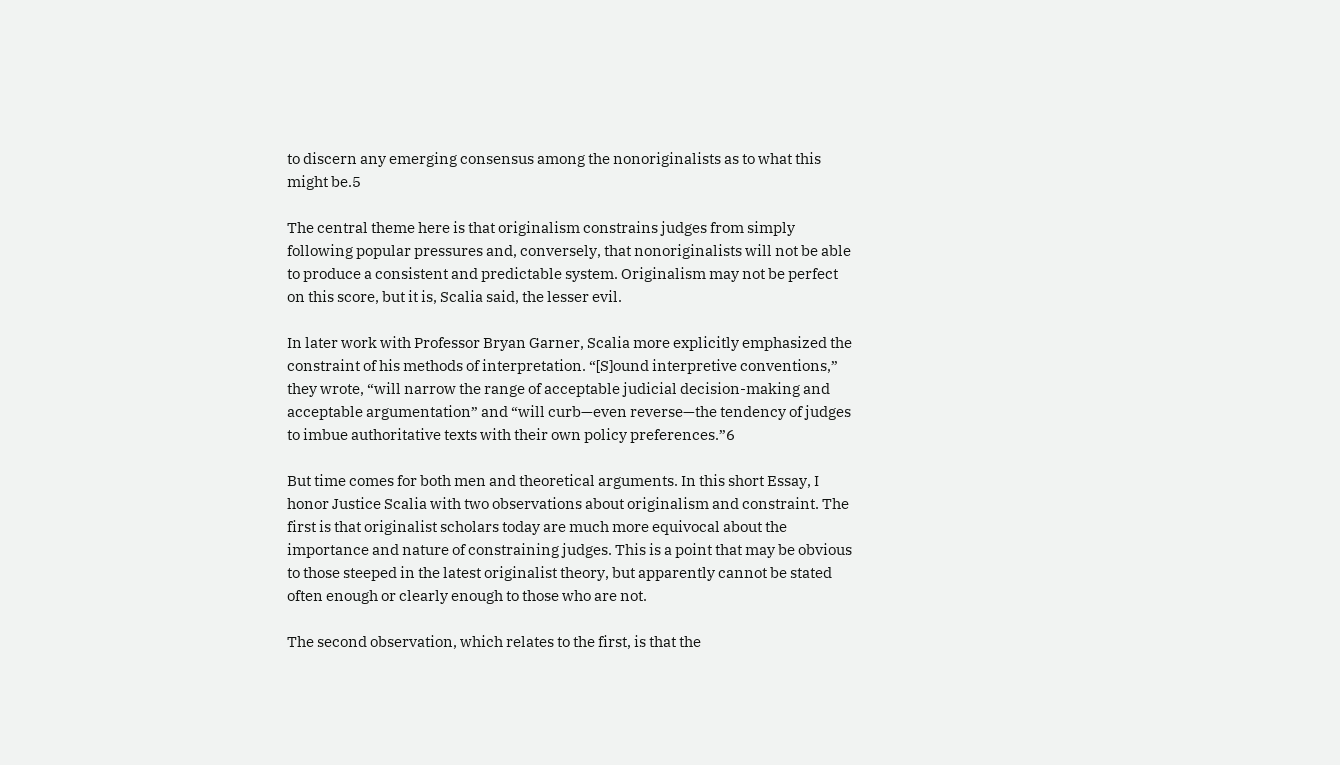to discern any emerging consensus among the nonoriginalists as to what this might be.5

The central theme here is that originalism constrains judges from simply following popular pressures and, conversely, that nonoriginalists will not be able to produce a consistent and predictable system. Originalism may not be perfect on this score, but it is, Scalia said, the lesser evil.

In later work with Professor Bryan Garner, Scalia more explicitly emphasized the constraint of his methods of interpretation. “[S]ound interpretive conventions,” they wrote, “will narrow the range of acceptable judicial decision-making and acceptable argumentation” and “will curb—even reverse—the tendency of judges to imbue authoritative texts with their own policy preferences.”6

But time comes for both men and theoretical arguments. In this short Essay, I honor Justice Scalia with two observations about originalism and constraint. The first is that originalist scholars today are much more equivocal about the importance and nature of constraining judges. This is a point that may be obvious to those steeped in the latest originalist theory, but apparently cannot be stated often enough or clearly enough to those who are not.

The second observation, which relates to the first, is that the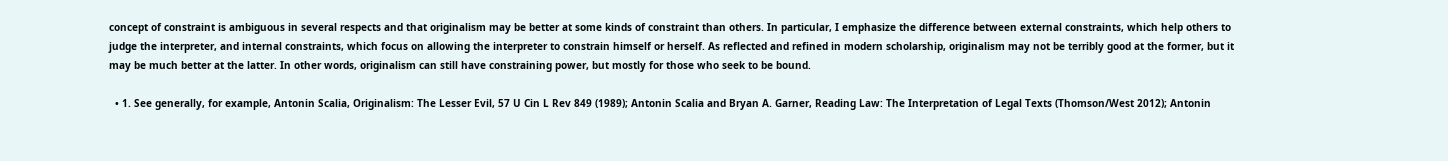concept of constraint is ambiguous in several respects and that originalism may be better at some kinds of constraint than others. In particular, I emphasize the difference between external constraints, which help others to judge the interpreter, and internal constraints, which focus on allowing the interpreter to constrain himself or herself. As reflected and refined in modern scholarship, originalism may not be terribly good at the former, but it may be much better at the latter. In other words, originalism can still have constraining power, but mostly for those who seek to be bound.

  • 1. See generally, for example, Antonin Scalia, Originalism: The Lesser Evil, 57 U Cin L Rev 849 (1989); Antonin Scalia and Bryan A. Garner, Reading Law: The Interpretation of Legal Texts (Thomson/West 2012); Antonin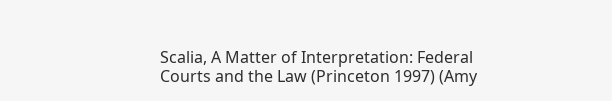Scalia, A Matter of Interpretation: Federal Courts and the Law (Princeton 1997) (Amy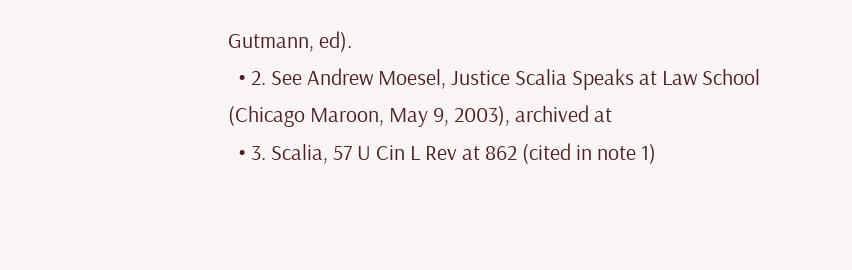Gutmann, ed).
  • 2. See Andrew Moesel, Justice Scalia Speaks at Law School (Chicago Maroon, May 9, 2003), archived at
  • 3. Scalia, 57 U Cin L Rev at 862 (cited in note 1)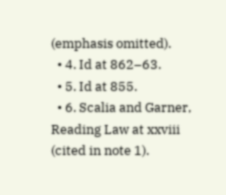(emphasis omitted).
  • 4. Id at 862–63.
  • 5. Id at 855.
  • 6. Scalia and Garner, Reading Law at xxviii (cited in note 1).